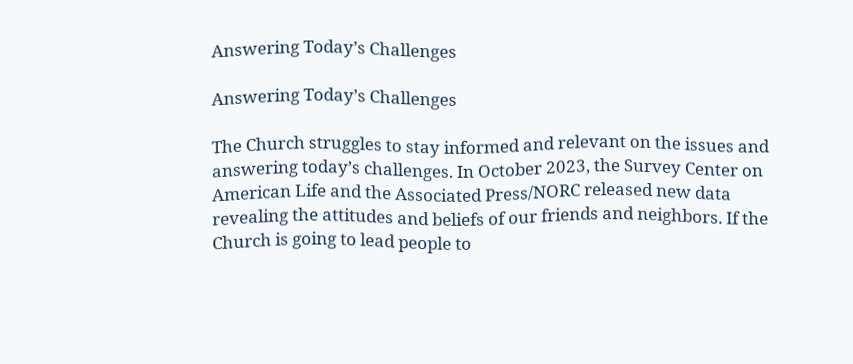Answering Today’s Challenges

Answering Today’s Challenges

The Church struggles to stay informed and relevant on the issues and answering today’s challenges. In October 2023, the Survey Center on American Life and the Associated Press/NORC released new data revealing the attitudes and beliefs of our friends and neighbors. If the Church is going to lead people to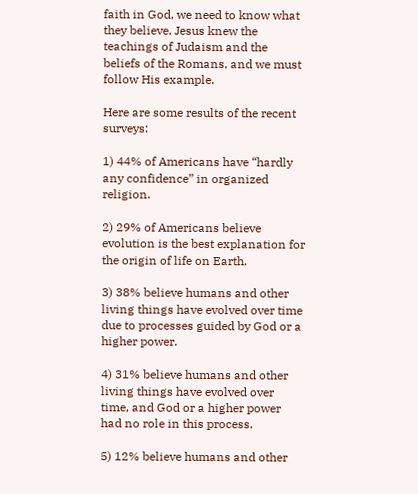faith in God, we need to know what they believe. Jesus knew the teachings of Judaism and the beliefs of the Romans, and we must follow His example.

Here are some results of the recent surveys:

1) 44% of Americans have “hardly any confidence” in organized religion.

2) 29% of Americans believe evolution is the best explanation for the origin of life on Earth.

3) 38% believe humans and other living things have evolved over time due to processes guided by God or a higher power.

4) 31% believe humans and other living things have evolved over time, and God or a higher power had no role in this process.

5) 12% believe humans and other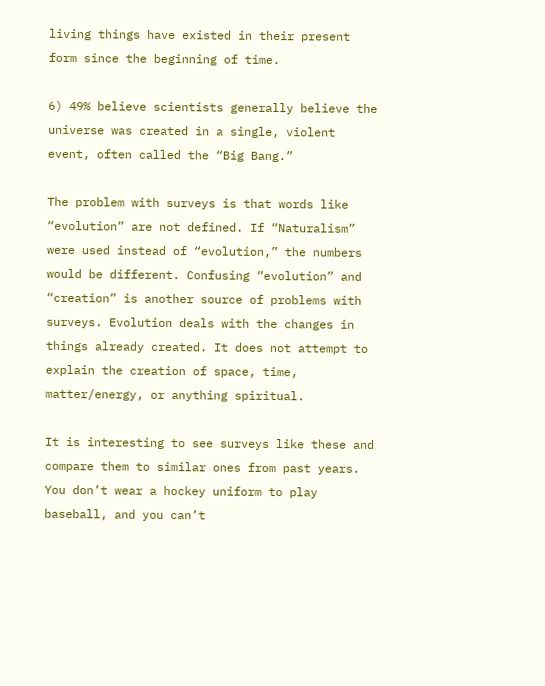living things have existed in their present form since the beginning of time.

6) 49% believe scientists generally believe the universe was created in a single, violent event, often called the “Big Bang.”

The problem with surveys is that words like “evolution” are not defined. If “Naturalism” were used instead of “evolution,” the numbers would be different. Confusing “evolution” and “creation” is another source of problems with surveys. Evolution deals with the changes in things already created. It does not attempt to explain the creation of space, time, matter/energy, or anything spiritual.

It is interesting to see surveys like these and compare them to similar ones from past years. You don’t wear a hockey uniform to play baseball, and you can’t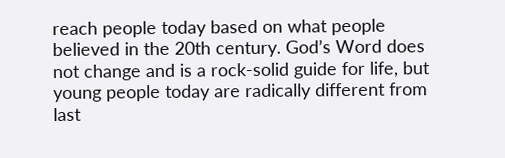reach people today based on what people believed in the 20th century. God’s Word does not change and is a rock-solid guide for life, but young people today are radically different from last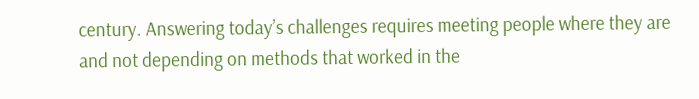century. Answering today’s challenges requires meeting people where they are and not depending on methods that worked in the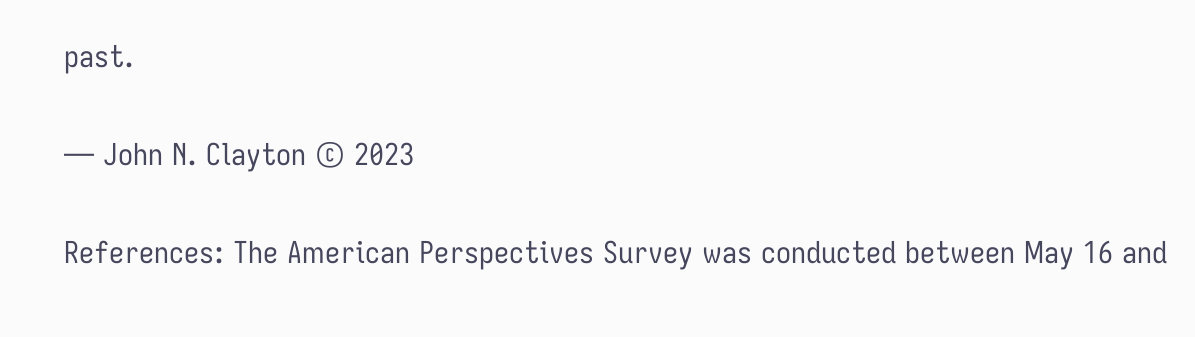past.

— John N. Clayton © 2023

References: The American Perspectives Survey was conducted between May 16 and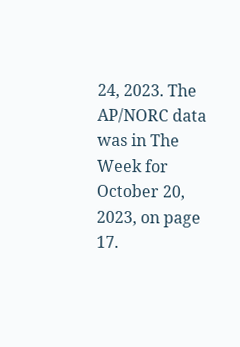24, 2023. The AP/NORC data was in The Week for October 20, 2023, on page 17.